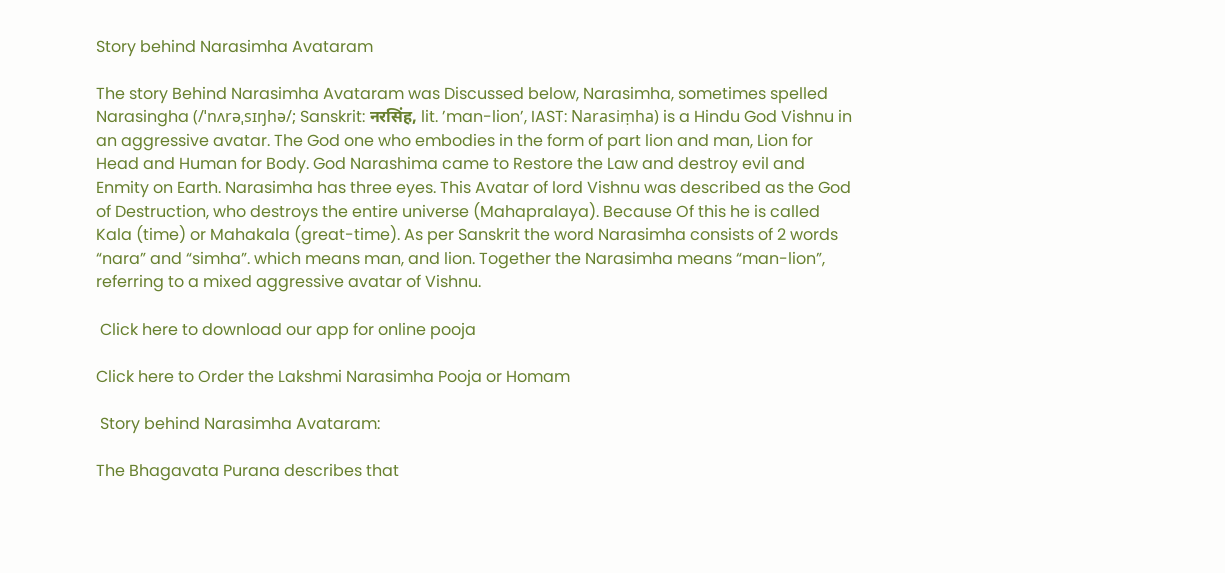Story behind Narasimha Avataram

The story Behind Narasimha Avataram was Discussed below, Narasimha, sometimes spelled Narasingha (/ˈnʌrəˌsɪŋhə/; Sanskrit: नरसिंह, lit. ’man-lion’, IAST: Narasiṃha) is a Hindu God Vishnu in an aggressive avatar. The God one who embodies in the form of part lion and man, Lion for Head and Human for Body. God Narashima came to Restore the Law and destroy evil and Enmity on Earth. Narasimha has three eyes. This Avatar of lord Vishnu was described as the God of Destruction, who destroys the entire universe (Mahapralaya). Because Of this he is called Kala (time) or Mahakala (great-time). As per Sanskrit the word Narasimha consists of 2 words “nara” and “simha”. which means man, and lion. Together the Narasimha means “man-lion”, referring to a mixed aggressive avatar of Vishnu.

 Click here to download our app for online pooja

Click here to Order the Lakshmi Narasimha Pooja or Homam

 Story behind Narasimha Avataram:

The Bhagavata Purana describes that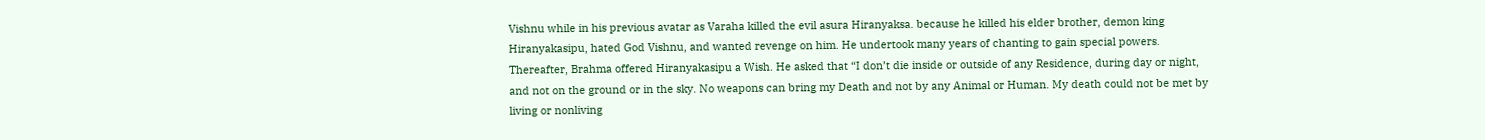Vishnu while in his previous avatar as Varaha killed the evil asura Hiranyaksa. because he killed his elder brother, demon king Hiranyakasipu, hated God Vishnu, and wanted revenge on him. He undertook many years of chanting to gain special powers. Thereafter, Brahma offered Hiranyakasipu a Wish. He asked that “I don’t die inside or outside of any Residence, during day or night, and not on the ground or in the sky. No weapons can bring my Death and not by any Animal or Human. My death could not be met by living or nonliving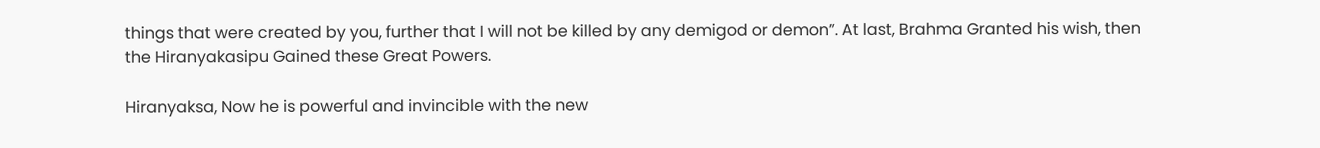things that were created by you, further that I will not be killed by any demigod or demon”. At last, Brahma Granted his wish, then the Hiranyakasipu Gained these Great Powers.

Hiranyaksa, Now he is powerful and invincible with the new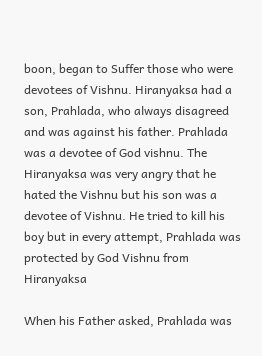boon, began to Suffer those who were devotees of Vishnu. Hiranyaksa had a son, Prahlada, who always disagreed and was against his father. Prahlada was a devotee of God vishnu. The Hiranyaksa was very angry that he hated the Vishnu but his son was a devotee of Vishnu. He tried to kill his boy but in every attempt, Prahlada was protected by God Vishnu from Hiranyaksa

When his Father asked, Prahlada was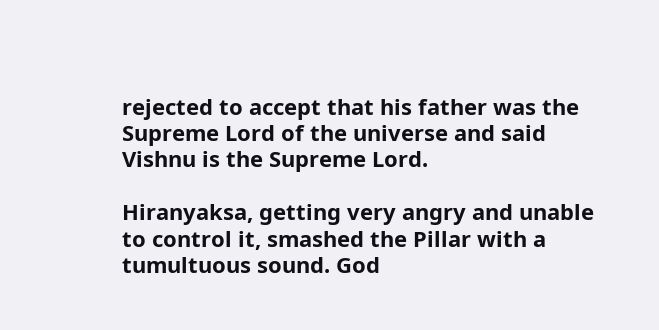rejected to accept that his father was the Supreme Lord of the universe and said Vishnu is the Supreme Lord.

Hiranyaksa, getting very angry and unable to control it, smashed the Pillar with a tumultuous sound. God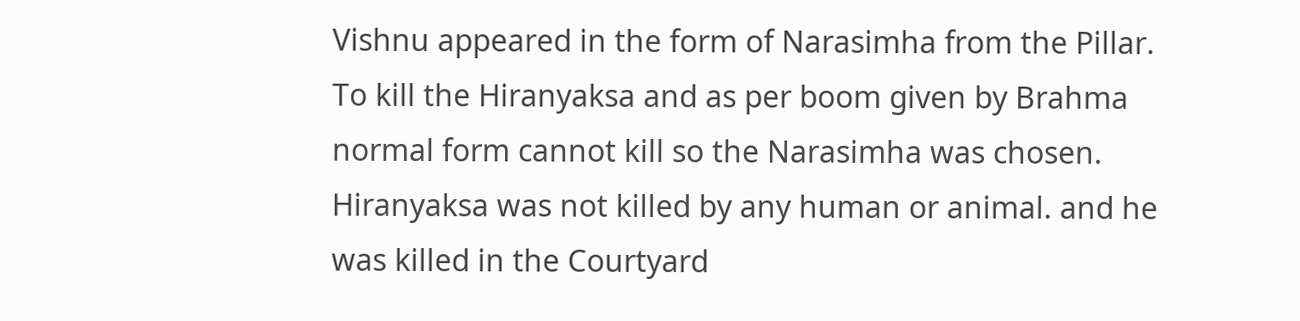Vishnu appeared in the form of Narasimha from the Pillar. To kill the Hiranyaksa and as per boom given by Brahma normal form cannot kill so the Narasimha was chosen. Hiranyaksa was not killed by any human or animal. and he was killed in the Courtyard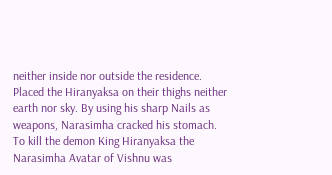neither inside nor outside the residence. Placed the Hiranyaksa on their thighs neither earth nor sky. By using his sharp Nails as weapons, Narasimha cracked his stomach. To kill the demon King Hiranyaksa the Narasimha Avatar of Vishnu was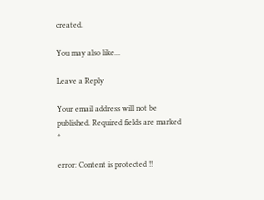created.

You may also like...

Leave a Reply

Your email address will not be published. Required fields are marked *

error: Content is protected !!